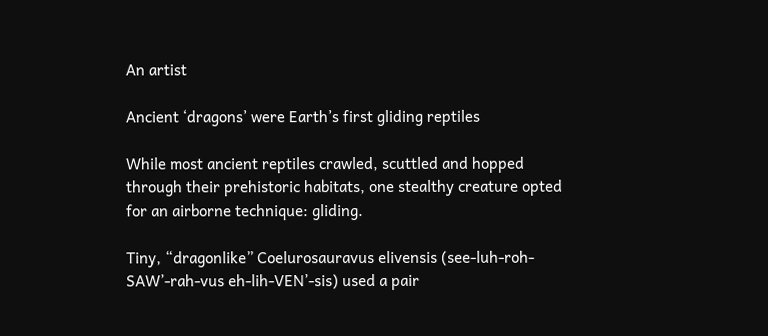An artist

Ancient ‘dragons’ were Earth’s first gliding reptiles

While most ancient reptiles crawled, scuttled and hopped through their prehistoric habitats, one stealthy creature opted for an airborne technique: gliding.

Tiny, “dragonlike” Coelurosauravus elivensis (see-luh-roh-SAW’-rah-vus eh-lih-VEN’-sis) used a pair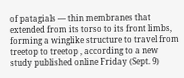of patagials — thin membranes that extended from its torso to its front limbs, forming a winglike structure to travel from treetop to treetop , according to a new study published online Friday (Sept. 9)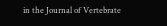in the Journal of Vertebrate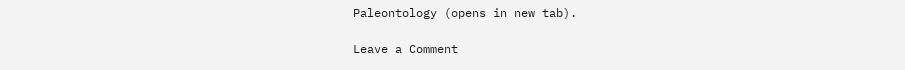Paleontology (opens in new tab).

Leave a Comment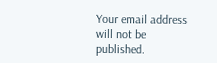Your email address will not be published.